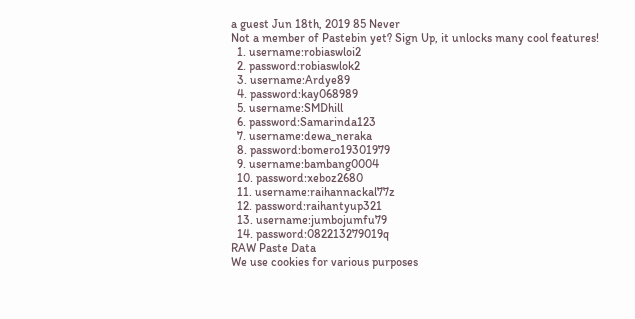a guest Jun 18th, 2019 85 Never
Not a member of Pastebin yet? Sign Up, it unlocks many cool features!
  1. username:robiaswloi2
  2. password:robiaswlok2
  3. username:Ardye89
  4. password:kay068989
  5. username:SMDhill
  6. password:Samarinda123
  7. username:dewa_neraka
  8. password:bomero19301979
  9. username:bambang0004
  10. password:xeboz2680
  11. username:raihannackal77z
  12. password:raihantyup321
  13. username:jumbojumfu79
  14. password:082213279019q
RAW Paste Data
We use cookies for various purposes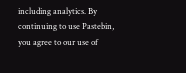including analytics. By continuing to use Pastebin, you agree to our use of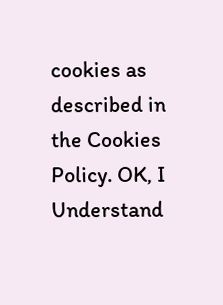cookies as described in the Cookies Policy. OK, I Understand